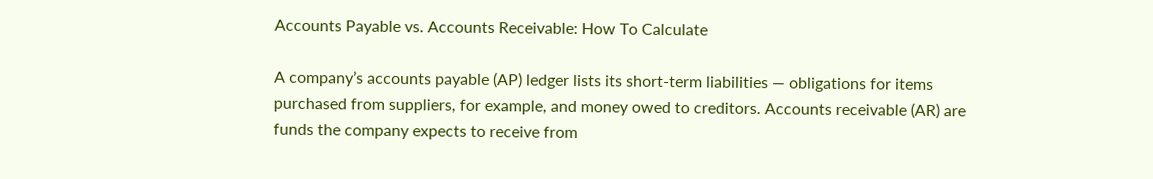Accounts Payable vs. Accounts Receivable: How To Calculate

A company’s accounts payable (AP) ledger lists its short-term liabilities — obligations for items purchased from suppliers, for example, and money owed to creditors. Accounts receivable (AR) are funds the company expects to receive from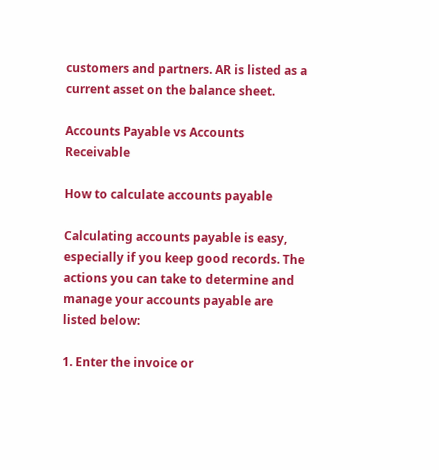customers and partners. AR is listed as a current asset on the balance sheet.

Accounts Payable vs Accounts Receivable

How to calculate accounts payable

Calculating accounts payable is easy, especially if you keep good records. The actions you can take to determine and manage your accounts payable are listed below:

1. Enter the invoice or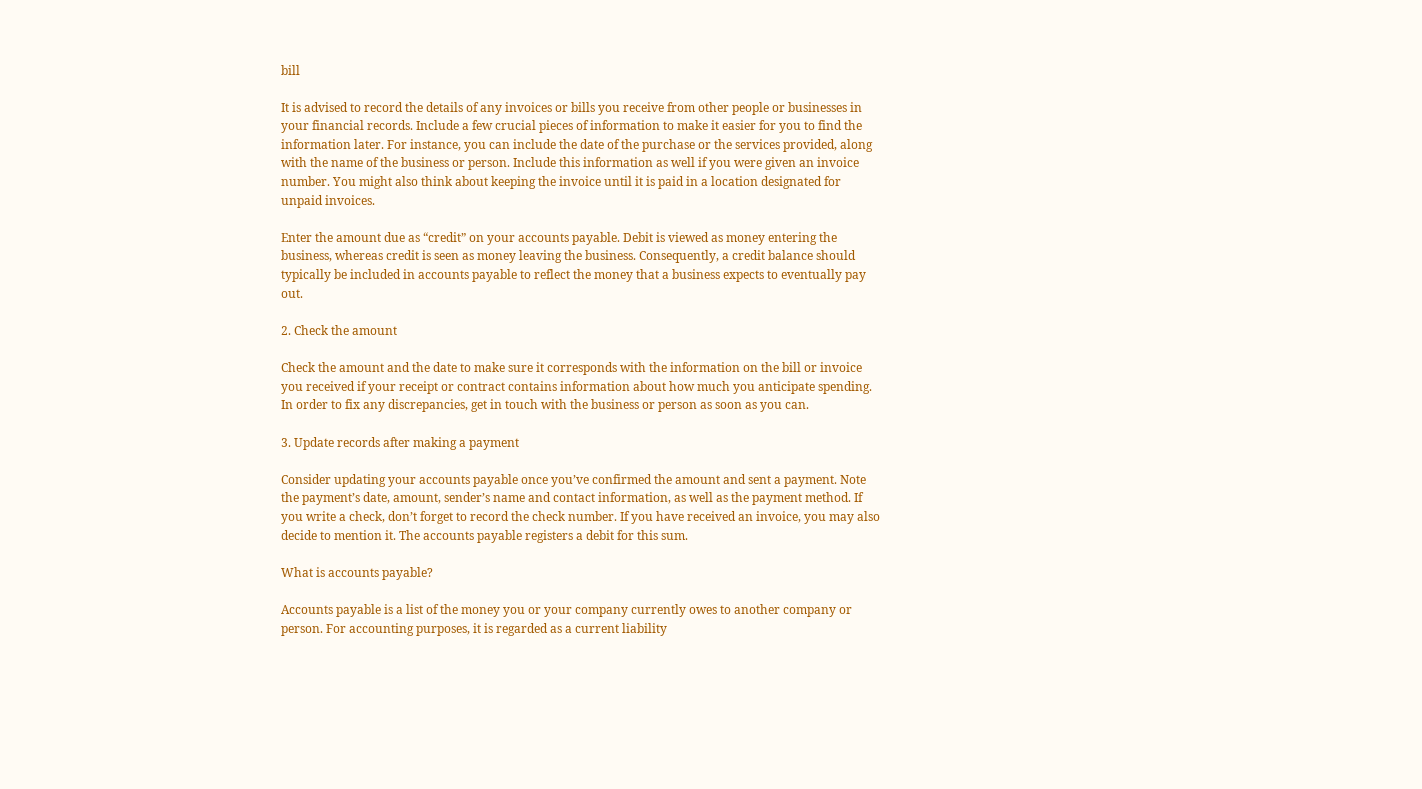bill

It is advised to record the details of any invoices or bills you receive from other people or businesses in your financial records. Include a few crucial pieces of information to make it easier for you to find the information later. For instance, you can include the date of the purchase or the services provided, along with the name of the business or person. Include this information as well if you were given an invoice number. You might also think about keeping the invoice until it is paid in a location designated for unpaid invoices.

Enter the amount due as “credit” on your accounts payable. Debit is viewed as money entering the business, whereas credit is seen as money leaving the business. Consequently, a credit balance should typically be included in accounts payable to reflect the money that a business expects to eventually pay out.

2. Check the amount

Check the amount and the date to make sure it corresponds with the information on the bill or invoice you received if your receipt or contract contains information about how much you anticipate spending. In order to fix any discrepancies, get in touch with the business or person as soon as you can.

3. Update records after making a payment

Consider updating your accounts payable once you’ve confirmed the amount and sent a payment. Note the payment’s date, amount, sender’s name and contact information, as well as the payment method. If you write a check, don’t forget to record the check number. If you have received an invoice, you may also decide to mention it. The accounts payable registers a debit for this sum.

What is accounts payable?

Accounts payable is a list of the money you or your company currently owes to another company or person. For accounting purposes, it is regarded as a current liability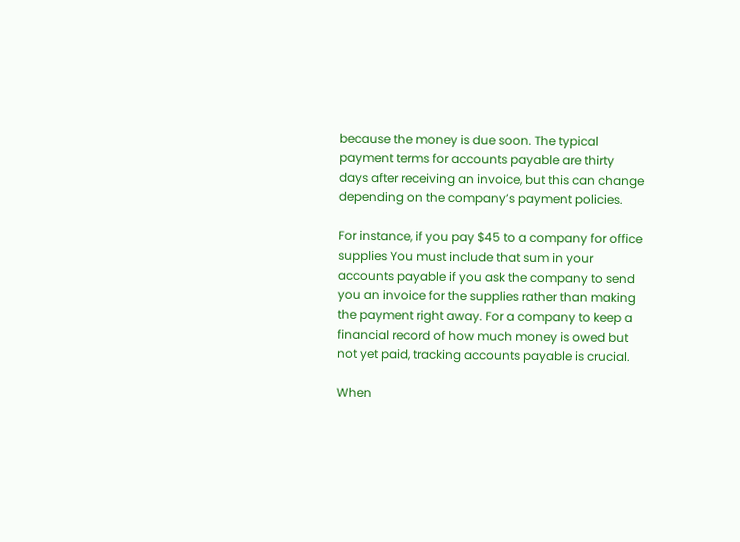because the money is due soon. The typical payment terms for accounts payable are thirty days after receiving an invoice, but this can change depending on the company’s payment policies.

For instance, if you pay $45 to a company for office supplies You must include that sum in your accounts payable if you ask the company to send you an invoice for the supplies rather than making the payment right away. For a company to keep a financial record of how much money is owed but not yet paid, tracking accounts payable is crucial.

When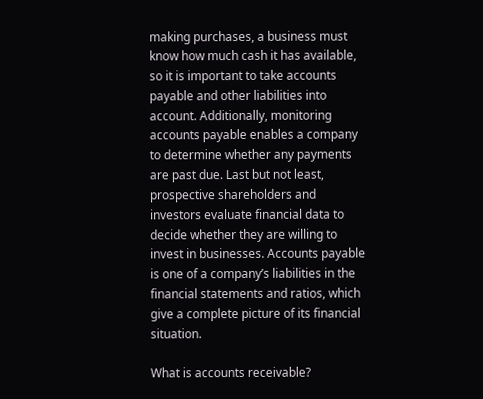making purchases, a business must know how much cash it has available, so it is important to take accounts payable and other liabilities into account. Additionally, monitoring accounts payable enables a company to determine whether any payments are past due. Last but not least, prospective shareholders and investors evaluate financial data to decide whether they are willing to invest in businesses. Accounts payable is one of a company’s liabilities in the financial statements and ratios, which give a complete picture of its financial situation.

What is accounts receivable?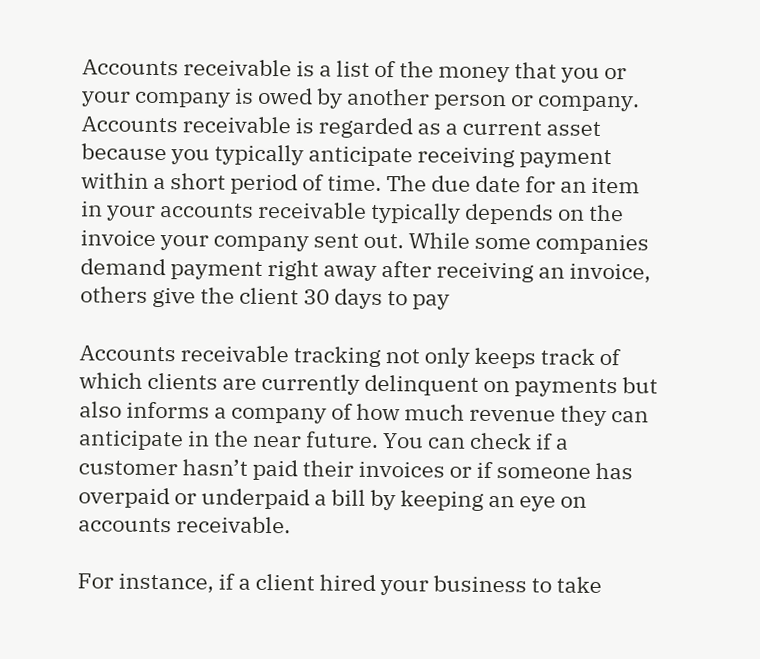Accounts receivable is a list of the money that you or your company is owed by another person or company. Accounts receivable is regarded as a current asset because you typically anticipate receiving payment within a short period of time. The due date for an item in your accounts receivable typically depends on the invoice your company sent out. While some companies demand payment right away after receiving an invoice, others give the client 30 days to pay

Accounts receivable tracking not only keeps track of which clients are currently delinquent on payments but also informs a company of how much revenue they can anticipate in the near future. You can check if a customer hasn’t paid their invoices or if someone has overpaid or underpaid a bill by keeping an eye on accounts receivable.

For instance, if a client hired your business to take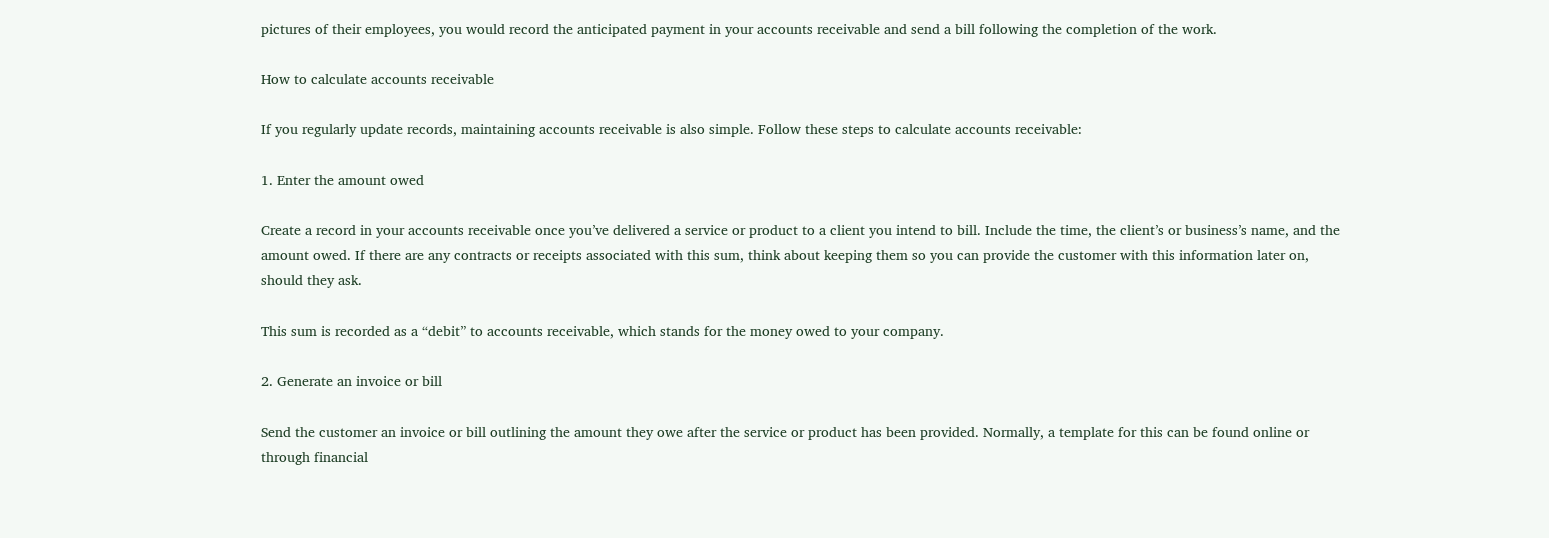pictures of their employees, you would record the anticipated payment in your accounts receivable and send a bill following the completion of the work.

How to calculate accounts receivable

If you regularly update records, maintaining accounts receivable is also simple. Follow these steps to calculate accounts receivable:

1. Enter the amount owed

Create a record in your accounts receivable once you’ve delivered a service or product to a client you intend to bill. Include the time, the client’s or business’s name, and the amount owed. If there are any contracts or receipts associated with this sum, think about keeping them so you can provide the customer with this information later on, should they ask.

This sum is recorded as a “debit” to accounts receivable, which stands for the money owed to your company.

2. Generate an invoice or bill

Send the customer an invoice or bill outlining the amount they owe after the service or product has been provided. Normally, a template for this can be found online or through financial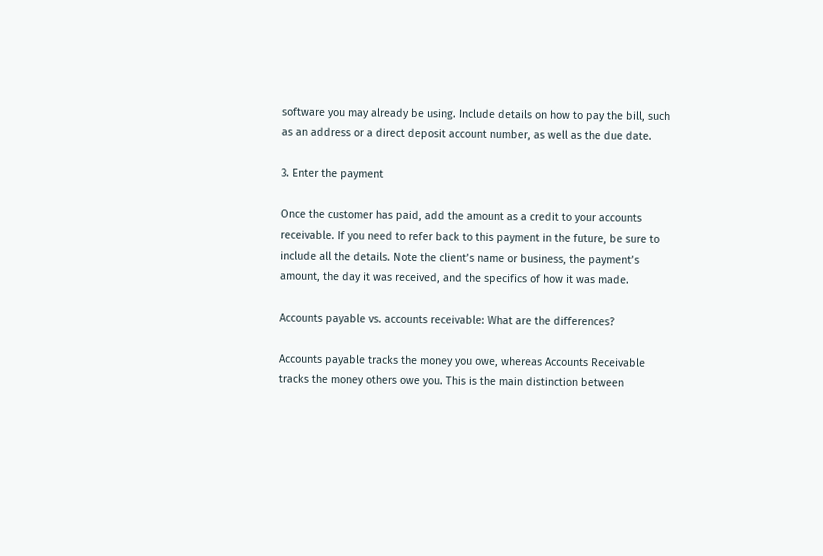software you may already be using. Include details on how to pay the bill, such as an address or a direct deposit account number, as well as the due date.

3. Enter the payment

Once the customer has paid, add the amount as a credit to your accounts receivable. If you need to refer back to this payment in the future, be sure to include all the details. Note the client’s name or business, the payment’s amount, the day it was received, and the specifics of how it was made.

Accounts payable vs. accounts receivable: What are the differences?

Accounts payable tracks the money you owe, whereas Accounts Receivable tracks the money others owe you. This is the main distinction between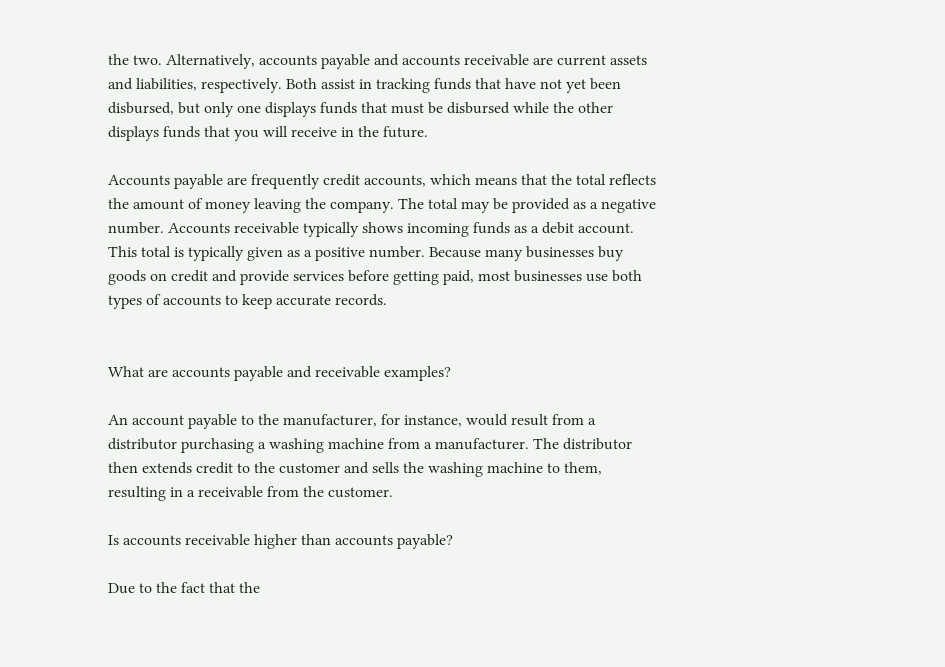the two. Alternatively, accounts payable and accounts receivable are current assets and liabilities, respectively. Both assist in tracking funds that have not yet been disbursed, but only one displays funds that must be disbursed while the other displays funds that you will receive in the future.

Accounts payable are frequently credit accounts, which means that the total reflects the amount of money leaving the company. The total may be provided as a negative number. Accounts receivable typically shows incoming funds as a debit account. This total is typically given as a positive number. Because many businesses buy goods on credit and provide services before getting paid, most businesses use both types of accounts to keep accurate records.


What are accounts payable and receivable examples?

An account payable to the manufacturer, for instance, would result from a distributor purchasing a washing machine from a manufacturer. The distributor then extends credit to the customer and sells the washing machine to them, resulting in a receivable from the customer.

Is accounts receivable higher than accounts payable?

Due to the fact that the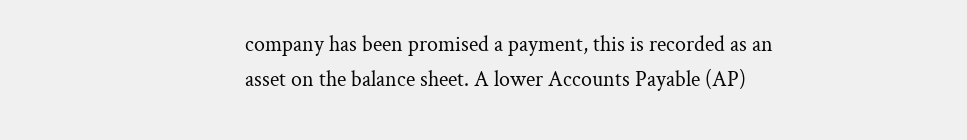company has been promised a payment, this is recorded as an asset on the balance sheet. A lower Accounts Payable (AP)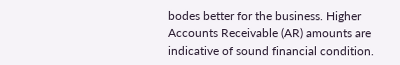bodes better for the business. Higher Accounts Receivable (AR) amounts are indicative of sound financial condition.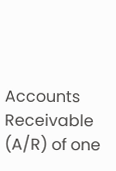Accounts Receivable (A/R) of one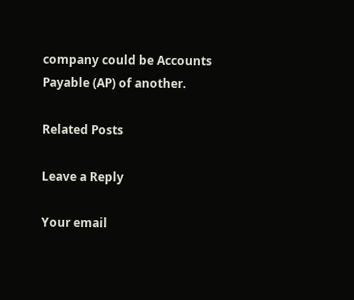company could be Accounts Payable (AP) of another.

Related Posts

Leave a Reply

Your email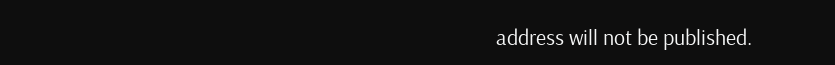address will not be published.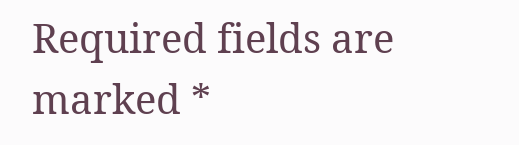Required fields are marked *